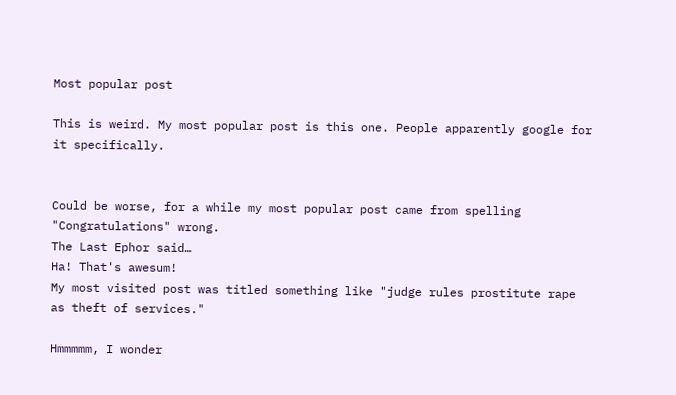Most popular post

This is weird. My most popular post is this one. People apparently google for it specifically.


Could be worse, for a while my most popular post came from spelling "Congratulations" wrong.
The Last Ephor said…
Ha! That's awesum!
My most visited post was titled something like "judge rules prostitute rape as theft of services."

Hmmmmm, I wonder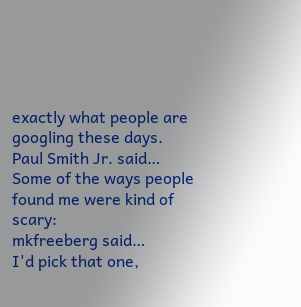exactly what people are googling these days.
Paul Smith Jr. said…
Some of the ways people found me were kind of scary:
mkfreeberg said…
I'd pick that one,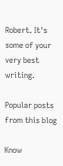Robert. It's some of your very best writing.

Popular posts from this blog

Know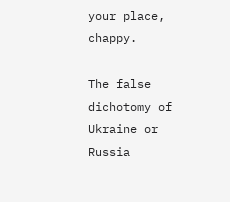your place, chappy.

The false dichotomy of Ukraine or Russia